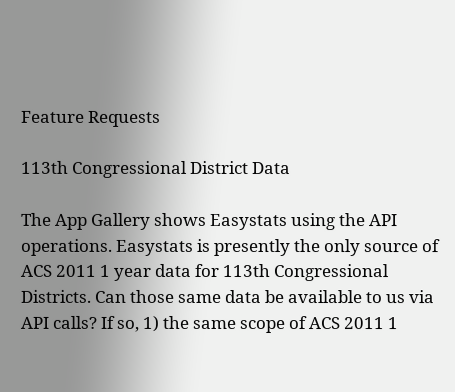Feature Requests

113th Congressional District Data

The App Gallery shows Easystats using the API operations. Easystats is presently the only source of ACS 2011 1 year data for 113th Congressional Districts. Can those same data be available to us via API calls? If so, 1) the same scope of ACS 2011 1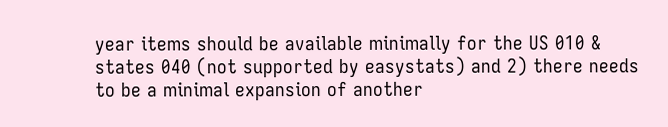year items should be available minimally for the US 010 & states 040 (not supported by easystats) and 2) there needs to be a minimal expansion of another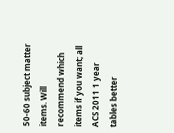50-60 subject matter items. Will recommend which items if you want; all ACS 2011 1 year tables better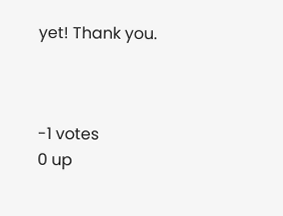yet! Thank you.



-1 votes
0 up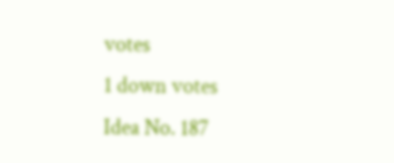votes
1 down votes
Idea No. 187